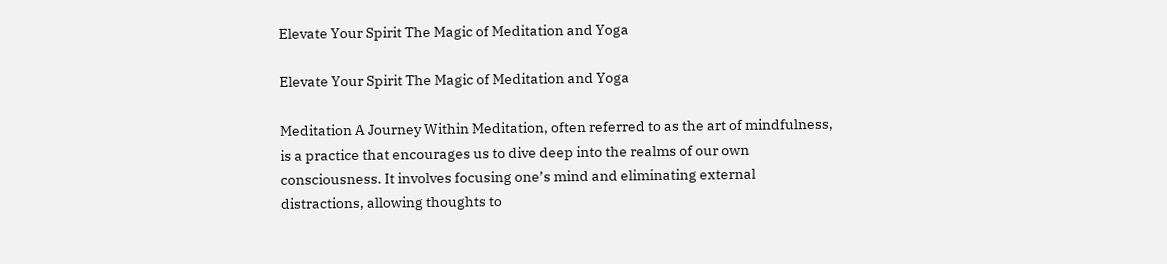Elevate Your Spirit The Magic of Meditation and Yoga

Elevate Your Spirit The Magic of Meditation and Yoga

Meditation A Journey Within Meditation, often referred to as the art of mindfulness, is a practice that encourages us to dive deep into the realms of our own consciousness. It involves focusing one’s mind and eliminating external distractions, allowing thoughts to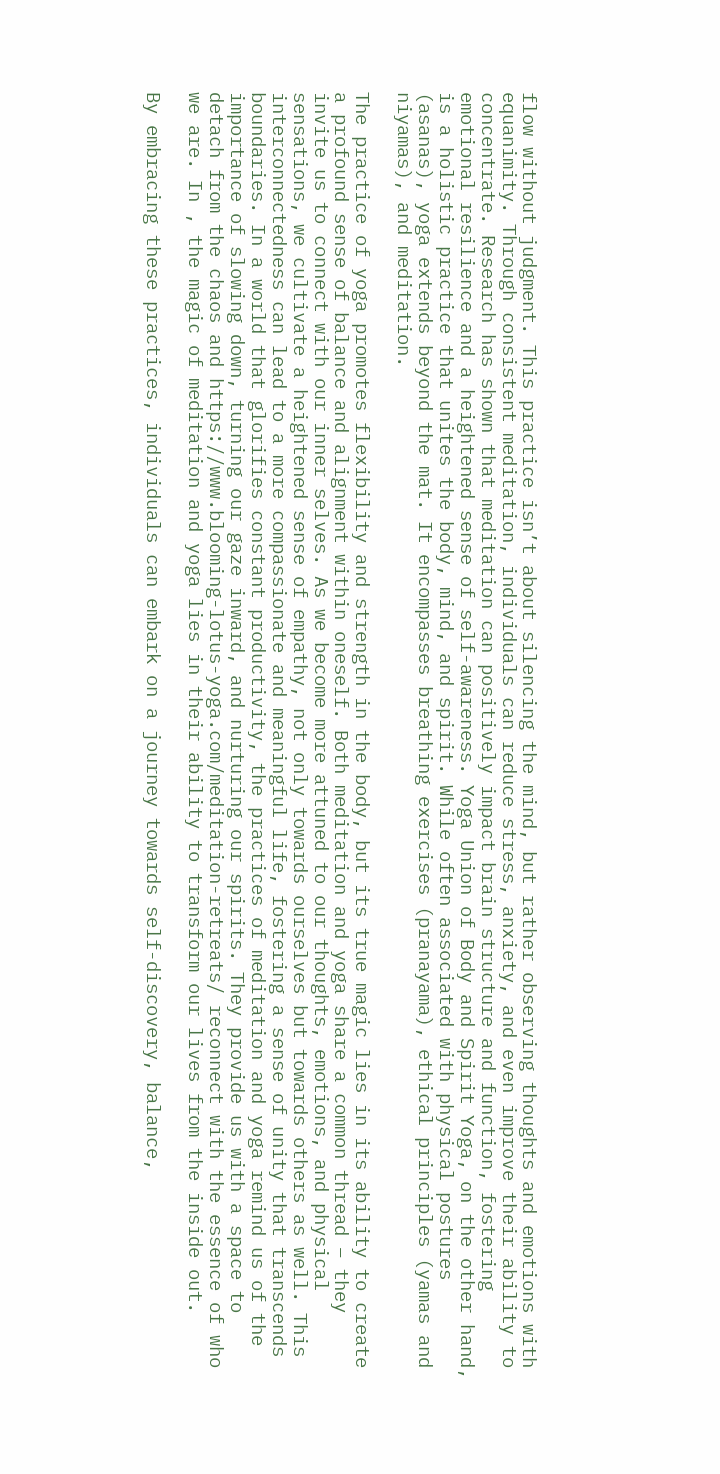flow without judgment. This practice isn’t about silencing the mind, but rather observing thoughts and emotions with equanimity. Through consistent meditation, individuals can reduce stress, anxiety, and even improve their ability to concentrate. Research has shown that meditation can positively impact brain structure and function, fostering emotional resilience and a heightened sense of self-awareness. Yoga Union of Body and Spirit Yoga, on the other hand, is a holistic practice that unites the body, mind, and spirit. While often associated with physical postures (asanas), yoga extends beyond the mat. It encompasses breathing exercises (pranayama), ethical principles (yamas and niyamas), and meditation.

The practice of yoga promotes flexibility and strength in the body, but its true magic lies in its ability to create a profound sense of balance and alignment within oneself. Both meditation and yoga share a common thread – they invite us to connect with our inner selves. As we become more attuned to our thoughts, emotions, and physical sensations, we cultivate a heightened sense of empathy, not only towards ourselves but towards others as well. This interconnectedness can lead to a more compassionate and meaningful life, fostering a sense of unity that transcends boundaries. In a world that glorifies constant productivity, the practices of meditation and yoga remind us of the importance of slowing down, turning our gaze inward, and nurturing our spirits. They provide us with a space to detach from the chaos and https://www.blooming-lotus-yoga.com/meditation-retreats/ reconnect with the essence of who we are. In , the magic of meditation and yoga lies in their ability to transform our lives from the inside out.

By embracing these practices, individuals can embark on a journey towards self-discovery, balance,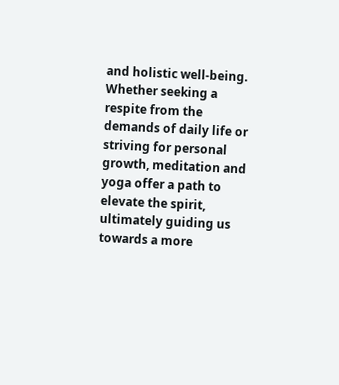and holistic well-being. Whether seeking a respite from the demands of daily life or striving for personal growth, meditation and yoga offer a path to elevate the spirit, ultimately guiding us towards a more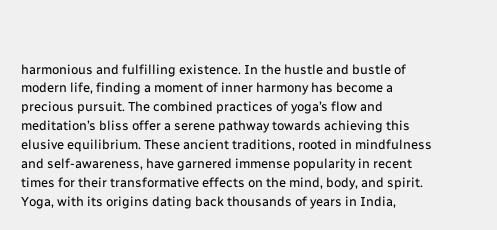harmonious and fulfilling existence. In the hustle and bustle of modern life, finding a moment of inner harmony has become a precious pursuit. The combined practices of yoga’s flow and meditation’s bliss offer a serene pathway towards achieving this elusive equilibrium. These ancient traditions, rooted in mindfulness and self-awareness, have garnered immense popularity in recent times for their transformative effects on the mind, body, and spirit. Yoga, with its origins dating back thousands of years in India,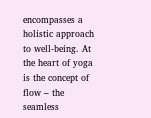encompasses a holistic approach to well-being. At the heart of yoga is the concept of flow – the seamless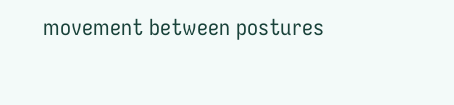movement between postures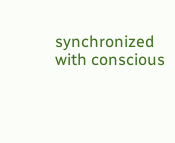synchronized with conscious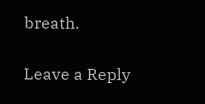breath.

Leave a Reply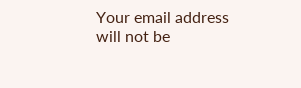Your email address will not be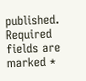published. Required fields are marked *